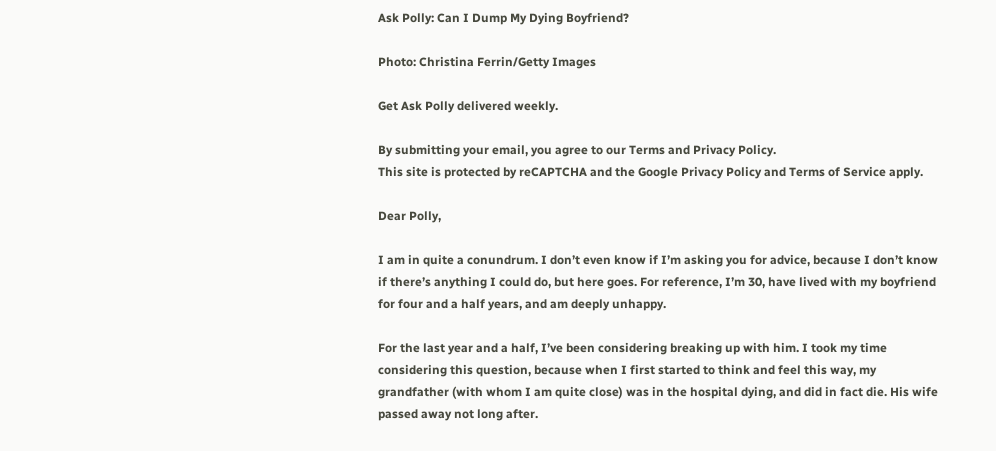Ask Polly: Can I Dump My Dying Boyfriend?

Photo: Christina Ferrin/Getty Images

Get Ask Polly delivered weekly.

By submitting your email, you agree to our Terms and Privacy Policy.
This site is protected by reCAPTCHA and the Google Privacy Policy and Terms of Service apply.

Dear Polly,

I am in quite a conundrum. I don’t even know if I’m asking you for advice, because I don’t know if there’s anything I could do, but here goes. For reference, I’m 30, have lived with my boyfriend for four and a half years, and am deeply unhappy.

For the last year and a half, I’ve been considering breaking up with him. I took my time considering this question, because when I first started to think and feel this way, my grandfather (with whom I am quite close) was in the hospital dying, and did in fact die. His wife passed away not long after.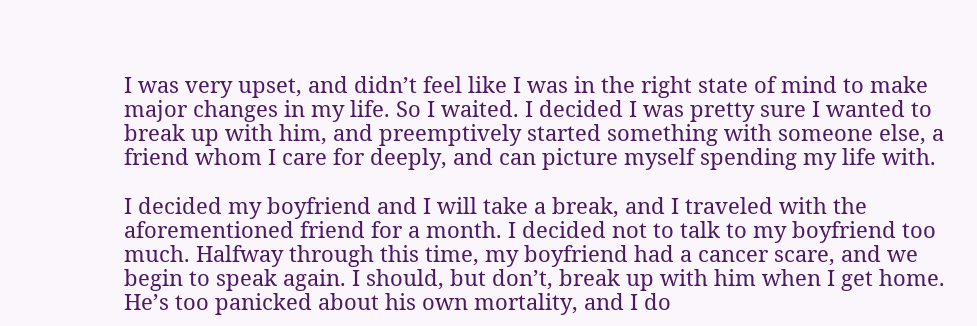I was very upset, and didn’t feel like I was in the right state of mind to make major changes in my life. So I waited. I decided I was pretty sure I wanted to break up with him, and preemptively started something with someone else, a friend whom I care for deeply, and can picture myself spending my life with.

I decided my boyfriend and I will take a break, and I traveled with the aforementioned friend for a month. I decided not to talk to my boyfriend too much. Halfway through this time, my boyfriend had a cancer scare, and we begin to speak again. I should, but don’t, break up with him when I get home. He’s too panicked about his own mortality, and I do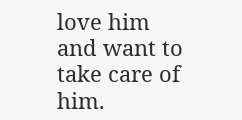love him and want to take care of him.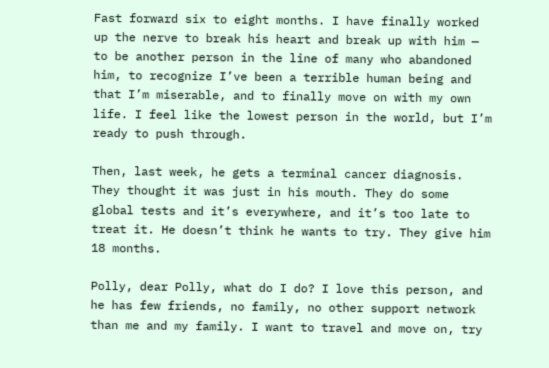Fast forward six to eight months. I have finally worked up the nerve to break his heart and break up with him — to be another person in the line of many who abandoned him, to recognize I’ve been a terrible human being and that I’m miserable, and to finally move on with my own life. I feel like the lowest person in the world, but I’m ready to push through.

Then, last week, he gets a terminal cancer diagnosis. They thought it was just in his mouth. They do some global tests and it’s everywhere, and it’s too late to treat it. He doesn’t think he wants to try. They give him 18 months.

Polly, dear Polly, what do I do? I love this person, and he has few friends, no family, no other support network than me and my family. I want to travel and move on, try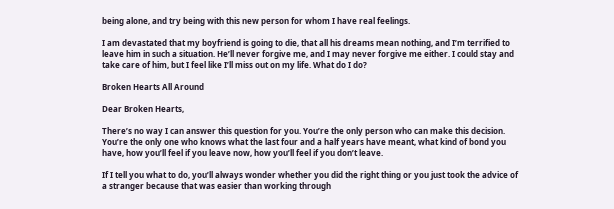being alone, and try being with this new person for whom I have real feelings.

I am devastated that my boyfriend is going to die, that all his dreams mean nothing, and I’m terrified to leave him in such a situation. He’ll never forgive me, and I may never forgive me either. I could stay and take care of him, but I feel like I’ll miss out on my life. What do I do?

Broken Hearts All Around

Dear Broken Hearts,

There’s no way I can answer this question for you. You’re the only person who can make this decision. You’re the only one who knows what the last four and a half years have meant, what kind of bond you have, how you’ll feel if you leave now, how you’ll feel if you don’t leave.

If I tell you what to do, you’ll always wonder whether you did the right thing or you just took the advice of a stranger because that was easier than working through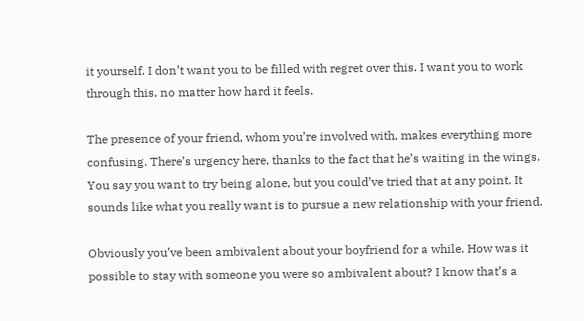it yourself. I don’t want you to be filled with regret over this. I want you to work through this, no matter how hard it feels.

The presence of your friend, whom you’re involved with, makes everything more confusing. There’s urgency here, thanks to the fact that he’s waiting in the wings. You say you want to try being alone, but you could’ve tried that at any point. It sounds like what you really want is to pursue a new relationship with your friend.

Obviously you’ve been ambivalent about your boyfriend for a while. How was it possible to stay with someone you were so ambivalent about? I know that’s a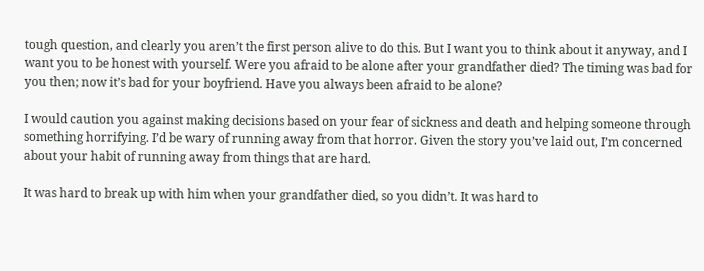tough question, and clearly you aren’t the first person alive to do this. But I want you to think about it anyway, and I want you to be honest with yourself. Were you afraid to be alone after your grandfather died? The timing was bad for you then; now it’s bad for your boyfriend. Have you always been afraid to be alone?

I would caution you against making decisions based on your fear of sickness and death and helping someone through something horrifying. I’d be wary of running away from that horror. Given the story you’ve laid out, I’m concerned about your habit of running away from things that are hard.

It was hard to break up with him when your grandfather died, so you didn’t. It was hard to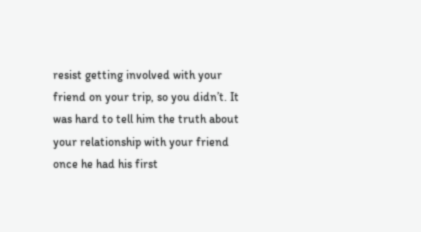resist getting involved with your friend on your trip, so you didn’t. It was hard to tell him the truth about your relationship with your friend once he had his first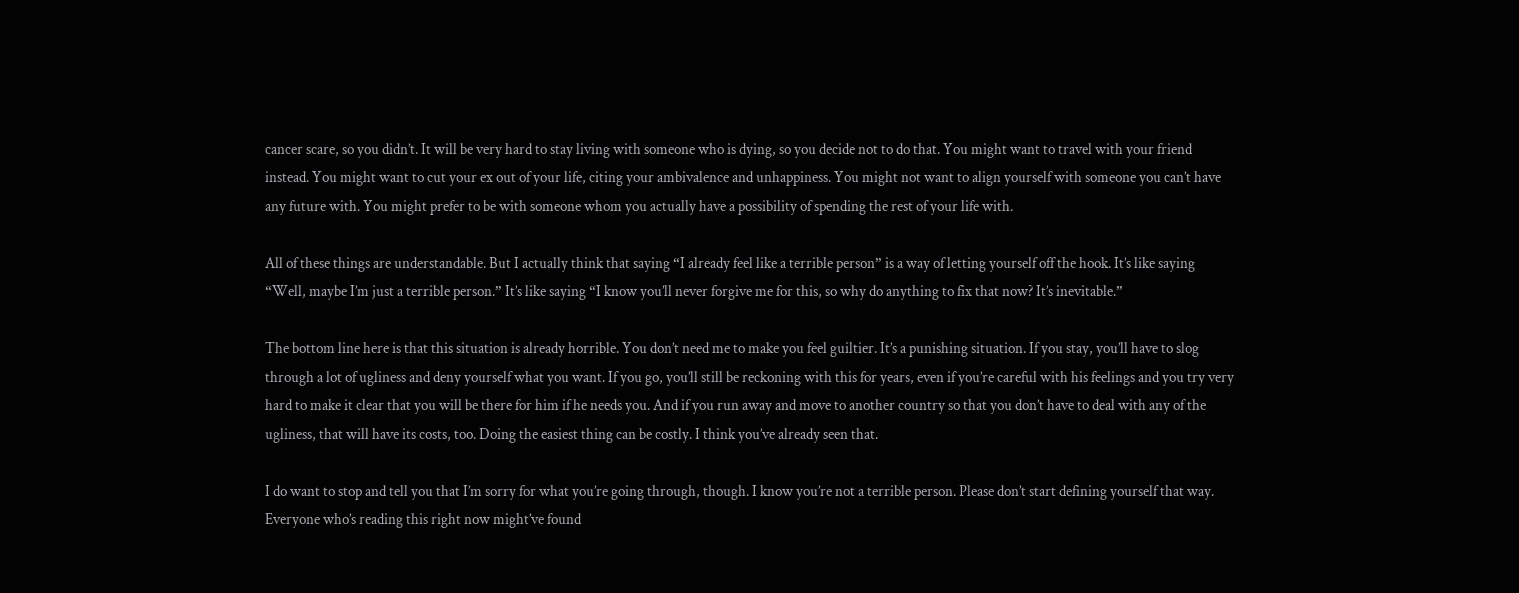cancer scare, so you didn’t. It will be very hard to stay living with someone who is dying, so you decide not to do that. You might want to travel with your friend instead. You might want to cut your ex out of your life, citing your ambivalence and unhappiness. You might not want to align yourself with someone you can’t have any future with. You might prefer to be with someone whom you actually have a possibility of spending the rest of your life with.

All of these things are understandable. But I actually think that saying “I already feel like a terrible person” is a way of letting yourself off the hook. It’s like saying “Well, maybe I’m just a terrible person.” It’s like saying “I know you’ll never forgive me for this, so why do anything to fix that now? It’s inevitable.”

The bottom line here is that this situation is already horrible. You don’t need me to make you feel guiltier. It’s a punishing situation. If you stay, you’ll have to slog through a lot of ugliness and deny yourself what you want. If you go, you’ll still be reckoning with this for years, even if you’re careful with his feelings and you try very hard to make it clear that you will be there for him if he needs you. And if you run away and move to another country so that you don’t have to deal with any of the ugliness, that will have its costs, too. Doing the easiest thing can be costly. I think you’ve already seen that.

I do want to stop and tell you that I’m sorry for what you’re going through, though. I know you’re not a terrible person. Please don’t start defining yourself that way. Everyone who’s reading this right now might’ve found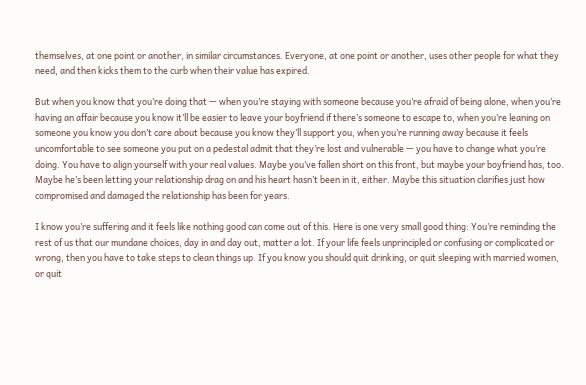themselves, at one point or another, in similar circumstances. Everyone, at one point or another, uses other people for what they need, and then kicks them to the curb when their value has expired.

But when you know that you’re doing that — when you’re staying with someone because you’re afraid of being alone, when you’re having an affair because you know it’ll be easier to leave your boyfriend if there’s someone to escape to, when you’re leaning on someone you know you don’t care about because you know they’ll support you, when you’re running away because it feels uncomfortable to see someone you put on a pedestal admit that they’re lost and vulnerable — you have to change what you’re doing. You have to align yourself with your real values. Maybe you’ve fallen short on this front, but maybe your boyfriend has, too. Maybe he’s been letting your relationship drag on and his heart hasn’t been in it, either. Maybe this situation clarifies just how compromised and damaged the relationship has been for years.

I know you’re suffering and it feels like nothing good can come out of this. Here is one very small good thing: You’re reminding the rest of us that our mundane choices, day in and day out, matter a lot. If your life feels unprincipled or confusing or complicated or wrong, then you have to take steps to clean things up. If you know you should quit drinking, or quit sleeping with married women, or quit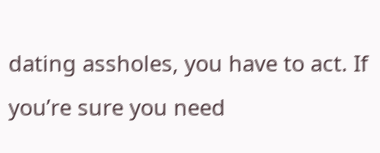dating assholes, you have to act. If you’re sure you need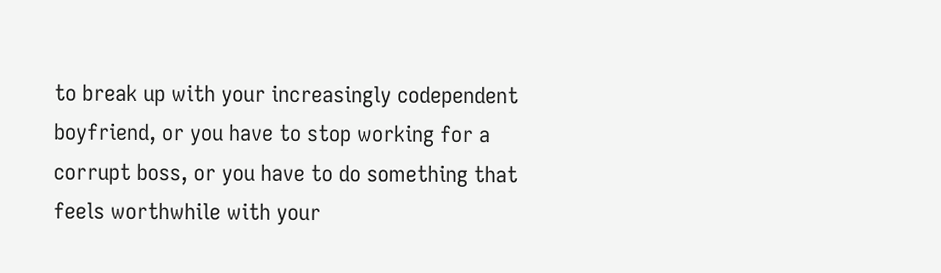to break up with your increasingly codependent boyfriend, or you have to stop working for a corrupt boss, or you have to do something that feels worthwhile with your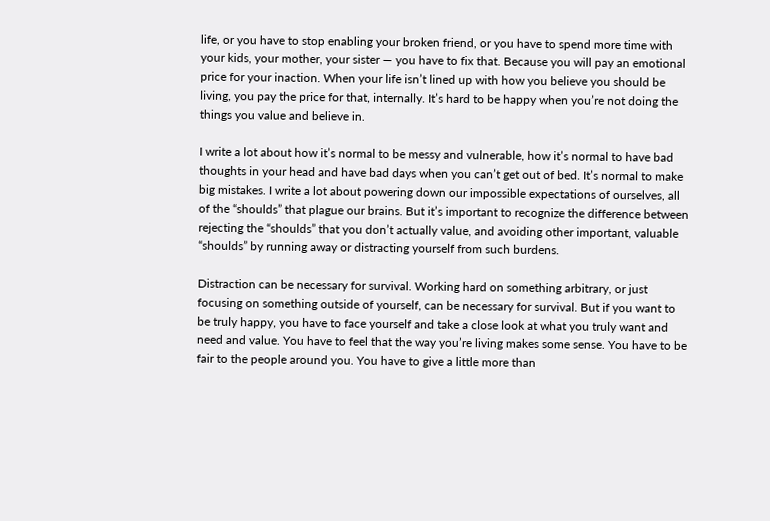life, or you have to stop enabling your broken friend, or you have to spend more time with your kids, your mother, your sister — you have to fix that. Because you will pay an emotional price for your inaction. When your life isn’t lined up with how you believe you should be living, you pay the price for that, internally. It’s hard to be happy when you’re not doing the things you value and believe in.

I write a lot about how it’s normal to be messy and vulnerable, how it’s normal to have bad thoughts in your head and have bad days when you can’t get out of bed. It’s normal to make big mistakes. I write a lot about powering down our impossible expectations of ourselves, all of the “shoulds” that plague our brains. But it’s important to recognize the difference between rejecting the “shoulds” that you don’t actually value, and avoiding other important, valuable “shoulds” by running away or distracting yourself from such burdens.

Distraction can be necessary for survival. Working hard on something arbitrary, or just focusing on something outside of yourself, can be necessary for survival. But if you want to be truly happy, you have to face yourself and take a close look at what you truly want and need and value. You have to feel that the way you’re living makes some sense. You have to be fair to the people around you. You have to give a little more than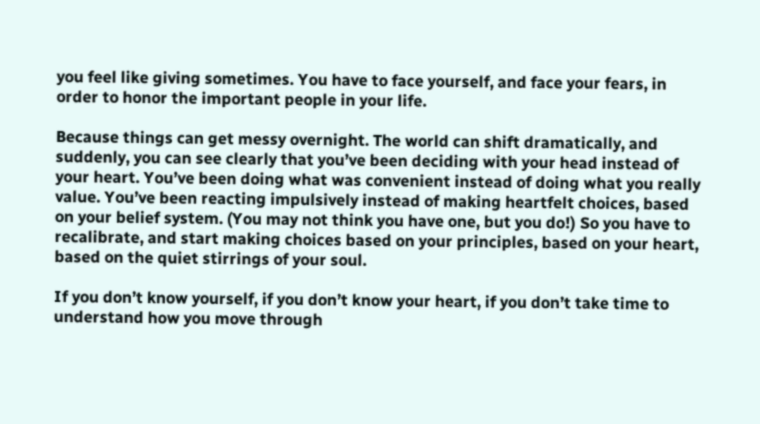you feel like giving sometimes. You have to face yourself, and face your fears, in order to honor the important people in your life.

Because things can get messy overnight. The world can shift dramatically, and suddenly, you can see clearly that you’ve been deciding with your head instead of your heart. You’ve been doing what was convenient instead of doing what you really value. You’ve been reacting impulsively instead of making heartfelt choices, based on your belief system. (You may not think you have one, but you do!) So you have to recalibrate, and start making choices based on your principles, based on your heart, based on the quiet stirrings of your soul.

If you don’t know yourself, if you don’t know your heart, if you don’t take time to understand how you move through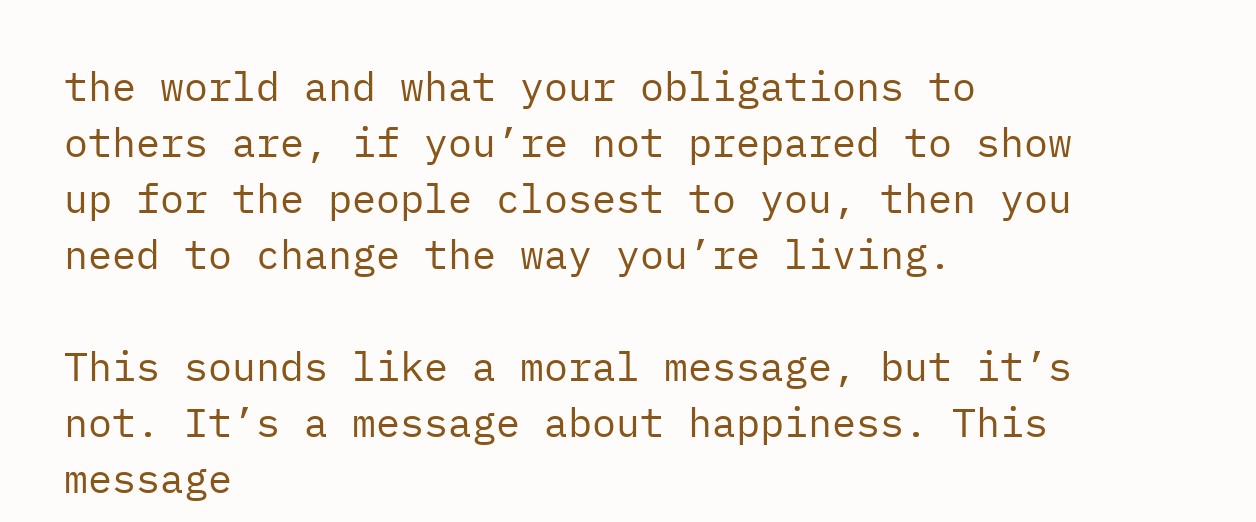the world and what your obligations to others are, if you’re not prepared to show up for the people closest to you, then you need to change the way you’re living.

This sounds like a moral message, but it’s not. It’s a message about happiness. This message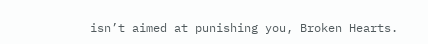isn’t aimed at punishing you, Broken Hearts.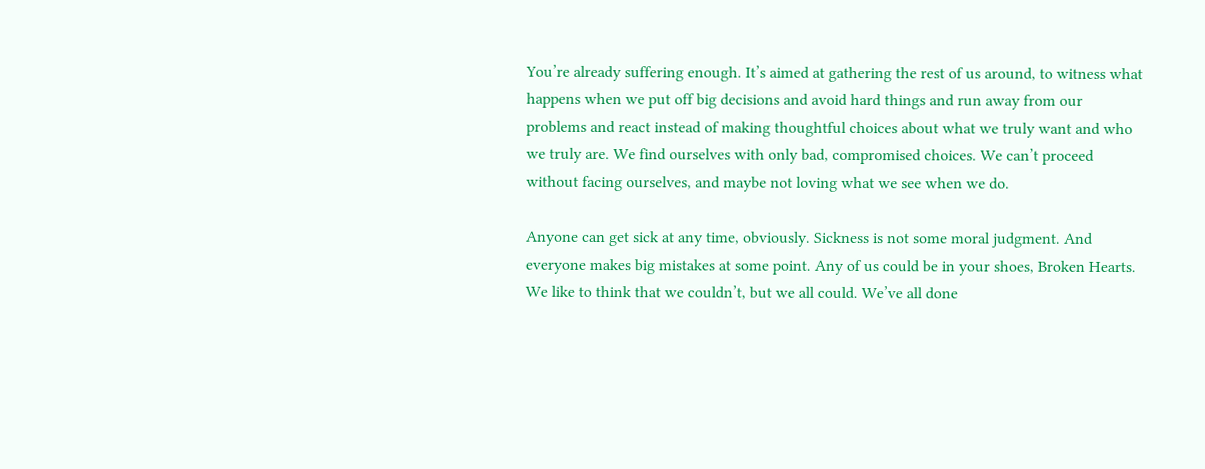You’re already suffering enough. It’s aimed at gathering the rest of us around, to witness what happens when we put off big decisions and avoid hard things and run away from our problems and react instead of making thoughtful choices about what we truly want and who we truly are. We find ourselves with only bad, compromised choices. We can’t proceed without facing ourselves, and maybe not loving what we see when we do.

Anyone can get sick at any time, obviously. Sickness is not some moral judgment. And everyone makes big mistakes at some point. Any of us could be in your shoes, Broken Hearts. We like to think that we couldn’t, but we all could. We’ve all done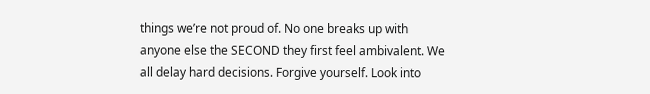things we’re not proud of. No one breaks up with anyone else the SECOND they first feel ambivalent. We all delay hard decisions. Forgive yourself. Look into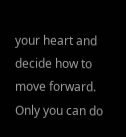your heart and decide how to move forward. Only you can do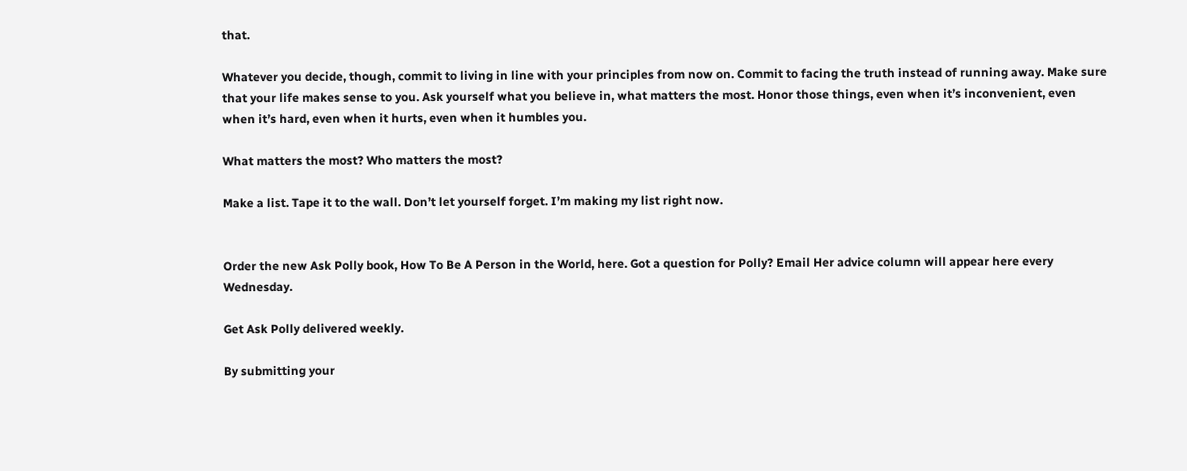that.

Whatever you decide, though, commit to living in line with your principles from now on. Commit to facing the truth instead of running away. Make sure that your life makes sense to you. Ask yourself what you believe in, what matters the most. Honor those things, even when it’s inconvenient, even when it’s hard, even when it hurts, even when it humbles you.

What matters the most? Who matters the most?

Make a list. Tape it to the wall. Don’t let yourself forget. I’m making my list right now.


Order the new Ask Polly book, How To Be A Person in the World, here. Got a question for Polly? Email Her advice column will appear here every Wednesday.

Get Ask Polly delivered weekly.

By submitting your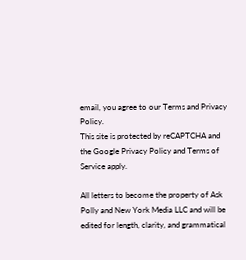email, you agree to our Terms and Privacy Policy.
This site is protected by reCAPTCHA and the Google Privacy Policy and Terms of Service apply.

All letters to become the property of Ask Polly and New York Media LLC and will be edited for length, clarity, and grammatical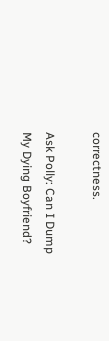correctness.

Ask Polly: Can I Dump My Dying Boyfriend?